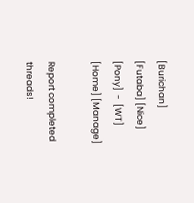[Burichan] [Futaba] [Nice] [Pony]  -  [WT]  [Home] [Manage]

Report completed threads!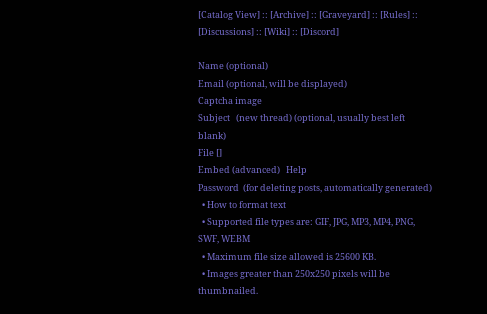[Catalog View] :: [Archive] :: [Graveyard] :: [Rules] :: [Discussions] :: [Wiki] :: [Discord]

Name (optional)
Email (optional, will be displayed)
Captcha image
Subject   (new thread) (optional, usually best left blank)
File []
Embed (advanced)   Help
Password  (for deleting posts, automatically generated)
  • How to format text
  • Supported file types are: GIF, JPG, MP3, MP4, PNG, SWF, WEBM
  • Maximum file size allowed is 25600 KB.
  • Images greater than 250x250 pixels will be thumbnailed.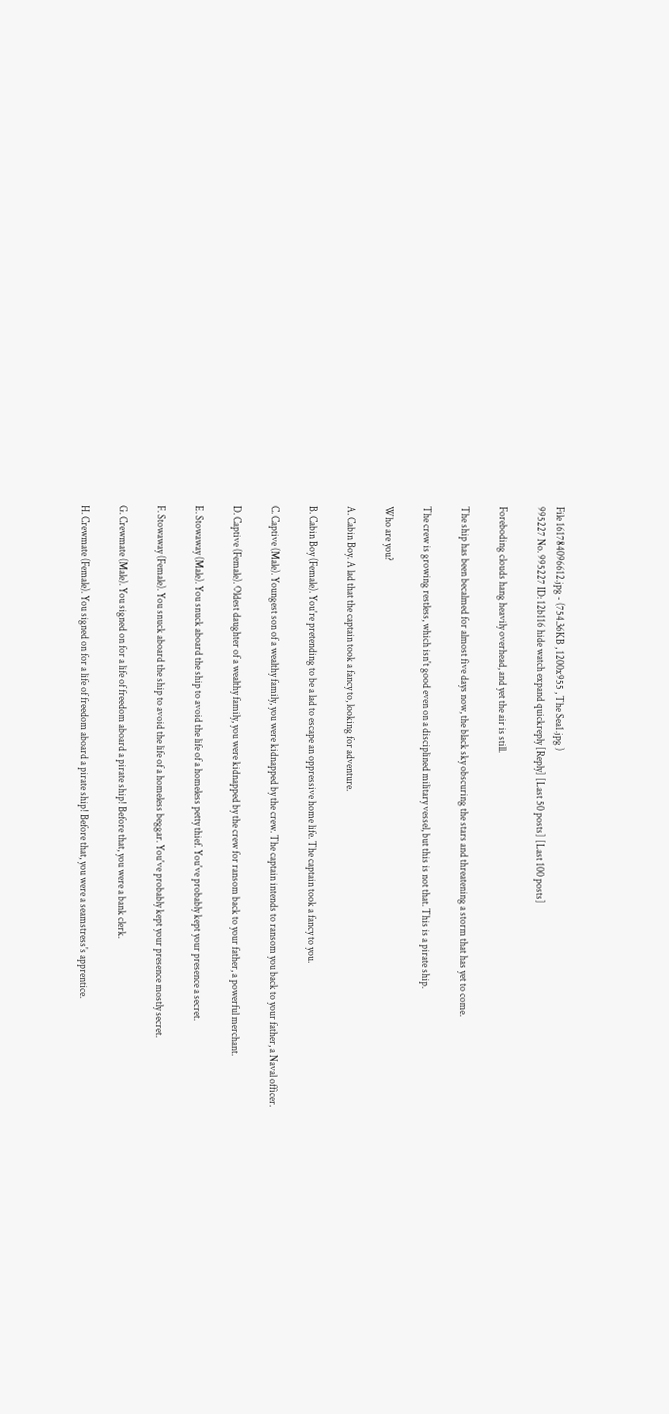File 161784096612.jpg - (754.36KB , 1200x955 , The Sea1.jpg )
995227 No. 995227 ID: 12b116 hide watch expand quickreply [Reply] [Last 50 posts] [Last 100 posts]

Foreboding clouds hang heavily overhead, and yet the air is still.

The ship has been becalmed for almost five days now, the black sky obscuring the stars and threatening a storm that has yet to come.

The crew is growing restless, which isn't good even on a disciplined military vessel, but this is not that. This is a pirate ship.

Who are you?

A. Cabin Boy. A lad that the captain took a fancy to, looking for adventure.

B. Cabin Boy (Female). You're pretending to be a lad to escape an oppressive home life. The captain took a fancy to you.

C. Captive (Male). Youngest son of a wealthy family, you were kidnapped by the crew. The captain intends to ransom you back to your father, a Naval officer.

D. Captive (Female). Oldest daughter of a wealthy family, you were kidnapped by the crew for ransom back to your father, a powerful merchant.

E. Stowaway (Male). You snuck aboard the ship to avoid the life of a homeless petty thief. You've probably kept your presence a secret.

F. Stowaway (Female). You snuck aboard the ship to avoid the life of a homeless beggar. You've probably kept your presence mostly secret.

G. Crewmate (Male). You signed on for a life of freedom aboard a pirate ship! Before that, you were a bank clerk.

H. Crewmate (Female). You signed on for a life of freedom aboard a pirate ship! Before that, you were a seamstress's apprentice.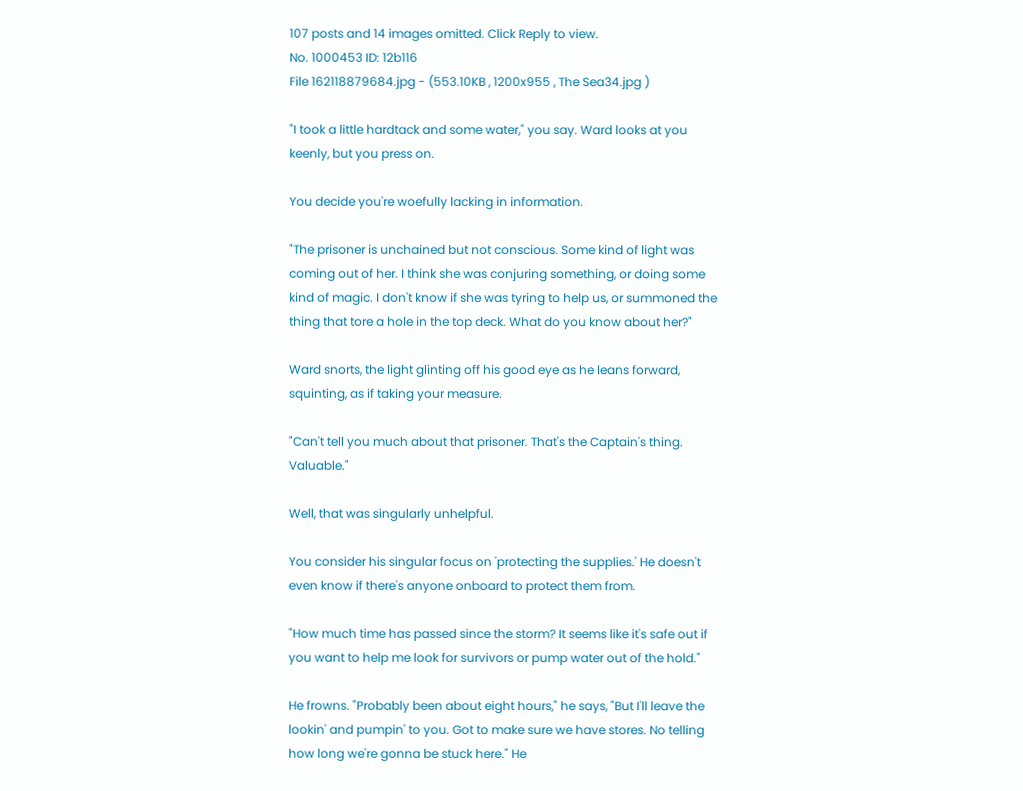107 posts and 14 images omitted. Click Reply to view.
No. 1000453 ID: 12b116
File 162118879684.jpg - (553.10KB , 1200x955 , The Sea34.jpg )

"I took a little hardtack and some water," you say. Ward looks at you keenly, but you press on.

You decide you're woefully lacking in information.

"The prisoner is unchained but not conscious. Some kind of light was coming out of her. I think she was conjuring something, or doing some kind of magic. I don't know if she was tyring to help us, or summoned the thing that tore a hole in the top deck. What do you know about her?"

Ward snorts, the light glinting off his good eye as he leans forward, squinting, as if taking your measure.

"Can't tell you much about that prisoner. That's the Captain's thing. Valuable."

Well, that was singularly unhelpful.

You consider his singular focus on 'protecting the supplies.' He doesn't even know if there's anyone onboard to protect them from.

"How much time has passed since the storm? It seems like it's safe out if you want to help me look for survivors or pump water out of the hold."

He frowns. "Probably been about eight hours," he says, "But I'll leave the lookin' and pumpin' to you. Got to make sure we have stores. No telling how long we're gonna be stuck here." He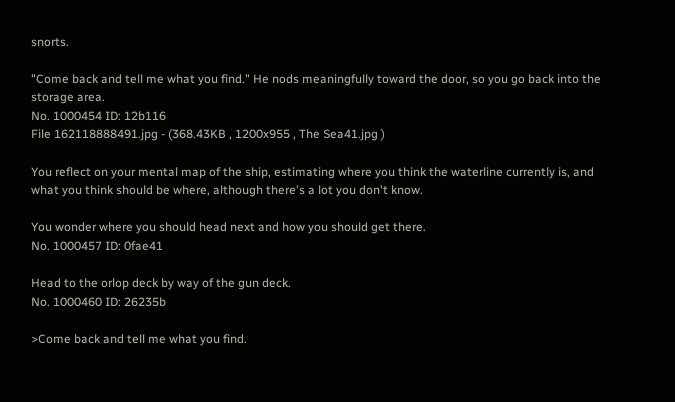snorts.

"Come back and tell me what you find." He nods meaningfully toward the door, so you go back into the storage area.
No. 1000454 ID: 12b116
File 162118888491.jpg - (368.43KB , 1200x955 , The Sea41.jpg )

You reflect on your mental map of the ship, estimating where you think the waterline currently is, and what you think should be where, although there's a lot you don't know.

You wonder where you should head next and how you should get there.
No. 1000457 ID: 0fae41

Head to the orlop deck by way of the gun deck.
No. 1000460 ID: 26235b

>Come back and tell me what you find.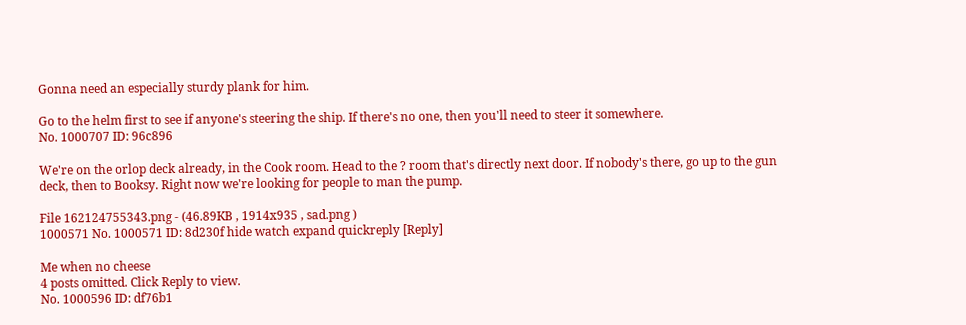Gonna need an especially sturdy plank for him.

Go to the helm first to see if anyone's steering the ship. If there's no one, then you'll need to steer it somewhere.
No. 1000707 ID: 96c896

We're on the orlop deck already, in the Cook room. Head to the ? room that's directly next door. If nobody's there, go up to the gun deck, then to Booksy. Right now we're looking for people to man the pump.

File 162124755343.png - (46.89KB , 1914x935 , sad.png )
1000571 No. 1000571 ID: 8d230f hide watch expand quickreply [Reply]

Me when no cheese
4 posts omitted. Click Reply to view.
No. 1000596 ID: df76b1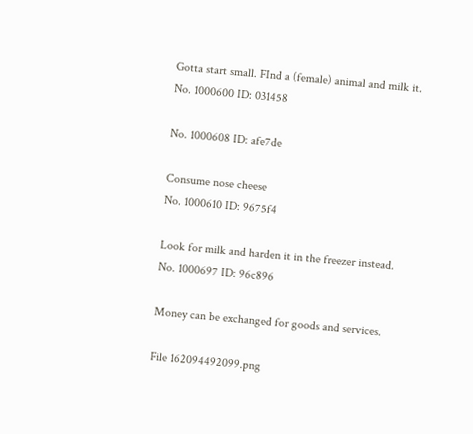Gotta start small. FInd a (female) animal and milk it.
No. 1000600 ID: 031458

No. 1000608 ID: afe7de

Consume nose cheese
No. 1000610 ID: 9675f4

Look for milk and harden it in the freezer instead.
No. 1000697 ID: 96c896

Money can be exchanged for goods and services.

File 162094492099.png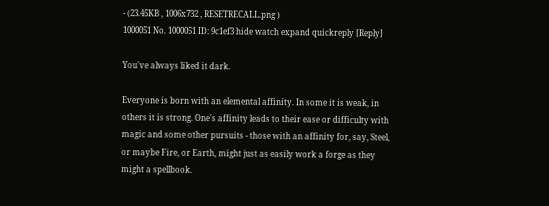- (23.45KB , 1006x732 , RESETRECALL.png )
1000051 No. 1000051 ID: 9c1ef3 hide watch expand quickreply [Reply]

You've always liked it dark.

Everyone is born with an elemental affinity. In some it is weak, in others it is strong. One's affinity leads to their ease or difficulty with magic and some other pursuits - those with an affinity for, say, Steel, or maybe Fire, or Earth, might just as easily work a forge as they might a spellbook.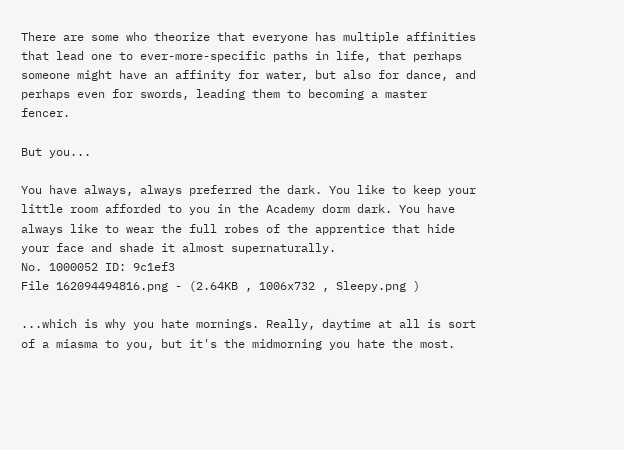There are some who theorize that everyone has multiple affinities that lead one to ever-more-specific paths in life, that perhaps someone might have an affinity for water, but also for dance, and perhaps even for swords, leading them to becoming a master fencer.

But you...

You have always, always preferred the dark. You like to keep your little room afforded to you in the Academy dorm dark. You have always like to wear the full robes of the apprentice that hide your face and shade it almost supernaturally.
No. 1000052 ID: 9c1ef3
File 162094494816.png - (2.64KB , 1006x732 , Sleepy.png )

...which is why you hate mornings. Really, daytime at all is sort of a miasma to you, but it's the midmorning you hate the most.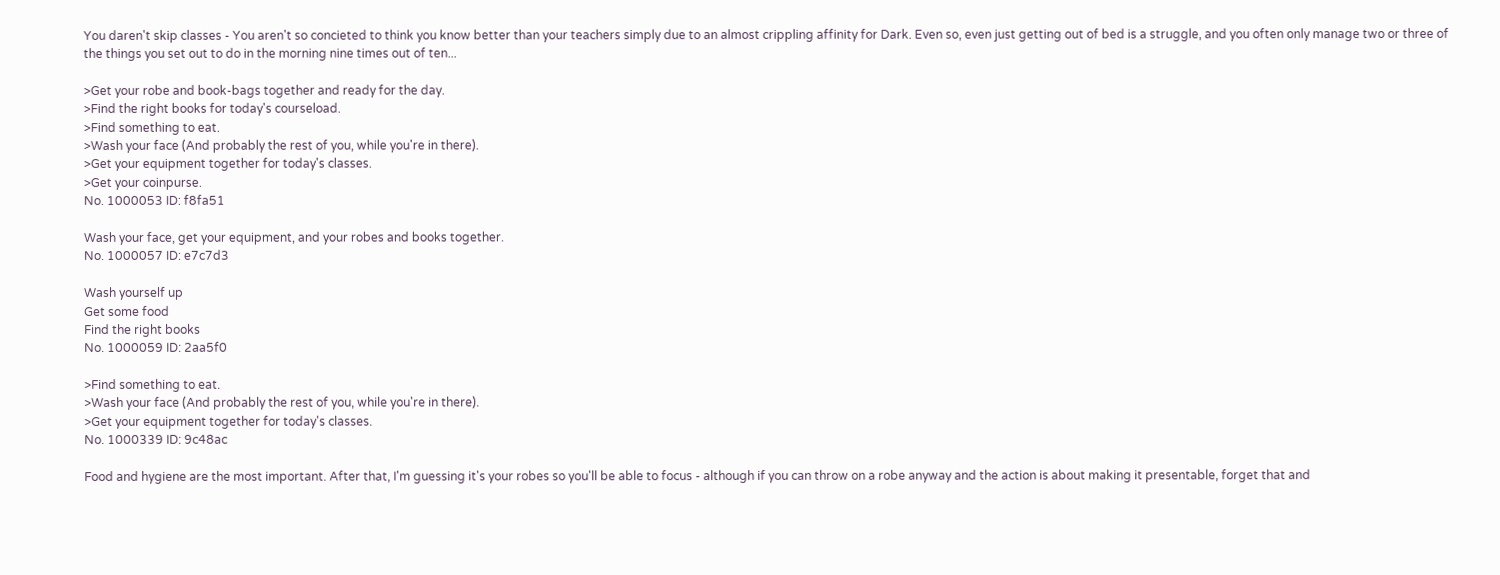You daren't skip classes - You aren't so concieted to think you know better than your teachers simply due to an almost crippling affinity for Dark. Even so, even just getting out of bed is a struggle, and you often only manage two or three of the things you set out to do in the morning nine times out of ten...

>Get your robe and book-bags together and ready for the day.
>Find the right books for today's courseload.
>Find something to eat.
>Wash your face (And probably the rest of you, while you're in there).
>Get your equipment together for today's classes.
>Get your coinpurse.
No. 1000053 ID: f8fa51

Wash your face, get your equipment, and your robes and books together.
No. 1000057 ID: e7c7d3

Wash yourself up
Get some food
Find the right books
No. 1000059 ID: 2aa5f0

>Find something to eat.
>Wash your face (And probably the rest of you, while you're in there).
>Get your equipment together for today's classes.
No. 1000339 ID: 9c48ac

Food and hygiene are the most important. After that, I'm guessing it's your robes so you'll be able to focus - although if you can throw on a robe anyway and the action is about making it presentable, forget that and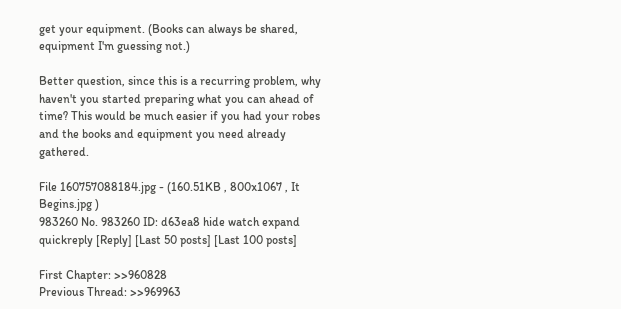get your equipment. (Books can always be shared, equipment I'm guessing not.)

Better question, since this is a recurring problem, why haven't you started preparing what you can ahead of time? This would be much easier if you had your robes and the books and equipment you need already gathered.

File 160757088184.jpg - (160.51KB , 800x1067 , It Begins.jpg )
983260 No. 983260 ID: d63ea8 hide watch expand quickreply [Reply] [Last 50 posts] [Last 100 posts]

First Chapter: >>960828
Previous Thread: >>969963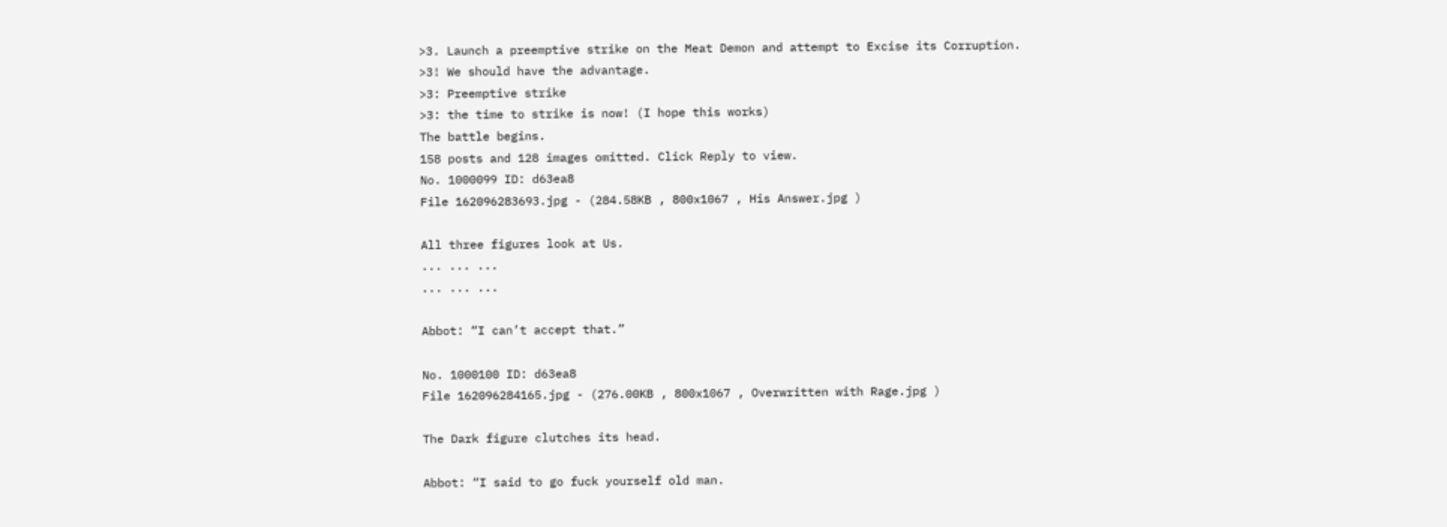>3. Launch a preemptive strike on the Meat Demon and attempt to Excise its Corruption.
>3! We should have the advantage.
>3: Preemptive strike
>3: the time to strike is now! (I hope this works)
The battle begins.
158 posts and 128 images omitted. Click Reply to view.
No. 1000099 ID: d63ea8
File 162096283693.jpg - (284.58KB , 800x1067 , His Answer.jpg )

All three figures look at Us.
... ... ...
... ... ...

Abbot: “I can’t accept that.”

No. 1000100 ID: d63ea8
File 162096284165.jpg - (276.00KB , 800x1067 , Overwritten with Rage.jpg )

The Dark figure clutches its head.

Abbot: “I said to go fuck yourself old man.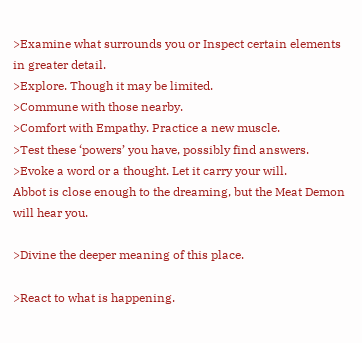>Examine what surrounds you or Inspect certain elements in greater detail.
>Explore. Though it may be limited.
>Commune with those nearby.
>Comfort with Empathy. Practice a new muscle.
>Test these ‘powers’ you have, possibly find answers.
>Evoke a word or a thought. Let it carry your will.
Abbot is close enough to the dreaming, but the Meat Demon will hear you.

>Divine the deeper meaning of this place.

>React to what is happening.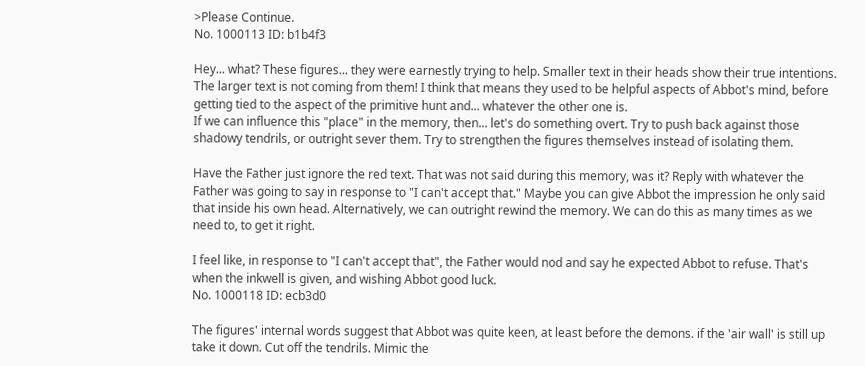>Please Continue.
No. 1000113 ID: b1b4f3

Hey... what? These figures... they were earnestly trying to help. Smaller text in their heads show their true intentions. The larger text is not coming from them! I think that means they used to be helpful aspects of Abbot's mind, before getting tied to the aspect of the primitive hunt and... whatever the other one is.
If we can influence this "place" in the memory, then... let's do something overt. Try to push back against those shadowy tendrils, or outright sever them. Try to strengthen the figures themselves instead of isolating them.

Have the Father just ignore the red text. That was not said during this memory, was it? Reply with whatever the Father was going to say in response to "I can't accept that." Maybe you can give Abbot the impression he only said that inside his own head. Alternatively, we can outright rewind the memory. We can do this as many times as we need to, to get it right.

I feel like, in response to "I can't accept that", the Father would nod and say he expected Abbot to refuse. That's when the inkwell is given, and wishing Abbot good luck.
No. 1000118 ID: ecb3d0

The figures' internal words suggest that Abbot was quite keen, at least before the demons. if the 'air wall' is still up take it down. Cut off the tendrils. Mimic the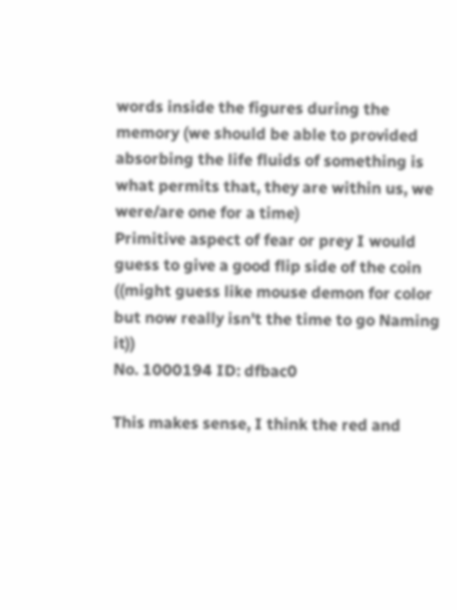words inside the figures during the memory (we should be able to provided absorbing the life fluids of something is what permits that, they are within us, we were/are one for a time)
Primitive aspect of fear or prey I would guess to give a good flip side of the coin ((might guess like mouse demon for color but now really isn't the time to go Naming it))
No. 1000194 ID: dfbac0

This makes sense, I think the red and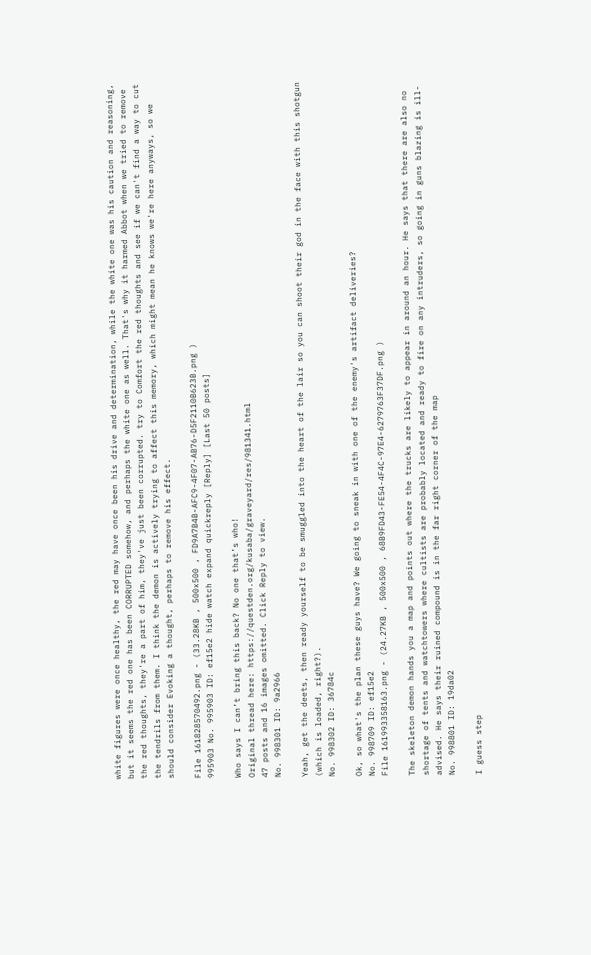white figures were once healthy, the red may have once been his drive and determination, while the white one was his caution and reasoning, but it seems the red one has been CORRUPTED somehow, and perhaps the white one as well. That's why it harmed Abbot when we tried to remove the red thoughts, they're a part of him, they've just been corrupted. try to Comfort the red thoughts and see if we can't find a way to cut the tendrils from them. I think the demon is actively trying to affect this memory, which might mean he knows we're here anyways, so we should consider Evoking a thought, perhaps to remove his effect.

File 161828570492.png - (33.28KB , 500x500 , FD9A7B4B-AFC9-4F07-AB76-D5F2110B623B.png )
995903 No. 995903 ID: ef15e2 hide watch expand quickreply [Reply] [Last 50 posts]

Who says I can’t bring this back? No one that’s who!
Original thread here: https://questden.org/kusaba/graveyard/res/981341.html
47 posts and 16 images omitted. Click Reply to view.
No. 998301 ID: 9a2966

Yeah, get the deets, then ready yourself to be smuggled into the heart of the lair so you can shoot their god in the face with this shotgun (which is loaded, right?).
No. 998302 ID: 36784c

Ok, so what's the plan these guys have? We going to sneak in with one of the enemy's artifact deliveries?
No. 998709 ID: ef15e2
File 161993358163.png - (24.27KB , 500x500 , 68B9FD43-FE54-4F4C-97E4-6279763F37DF.png )

The skeleton demon hands you a map and points out where the trucks are likely to appear in around an hour. He says that there are also no shortage of tents and watchtowers where cultists are probably located and ready to fire on any intruders, so going in guns blazing is ill-advised. He says their ruined compound is in the far right corner of the map
No. 998801 ID: 19da02

I guess step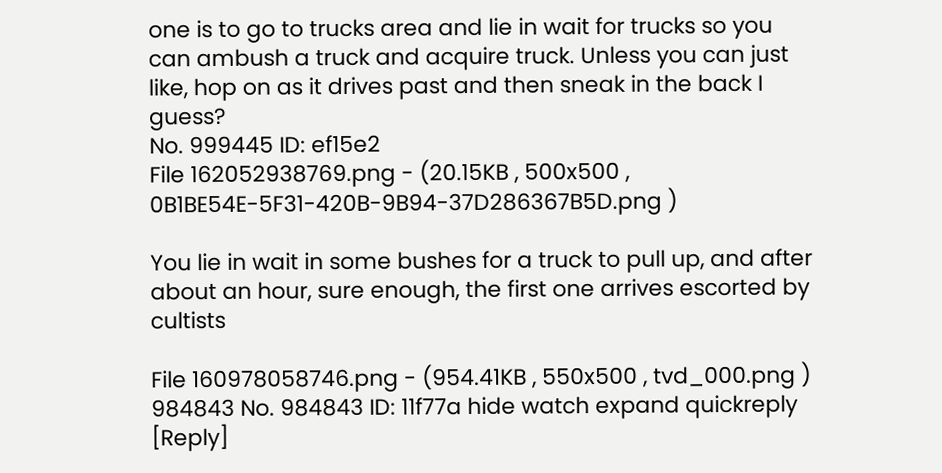one is to go to trucks area and lie in wait for trucks so you can ambush a truck and acquire truck. Unless you can just like, hop on as it drives past and then sneak in the back I guess?
No. 999445 ID: ef15e2
File 162052938769.png - (20.15KB , 500x500 , 0B1BE54E-5F31-420B-9B94-37D286367B5D.png )

You lie in wait in some bushes for a truck to pull up, and after about an hour, sure enough, the first one arrives escorted by cultists

File 160978058746.png - (954.41KB , 550x500 , tvd_000.png )
984843 No. 984843 ID: 11f77a hide watch expand quickreply [Reply]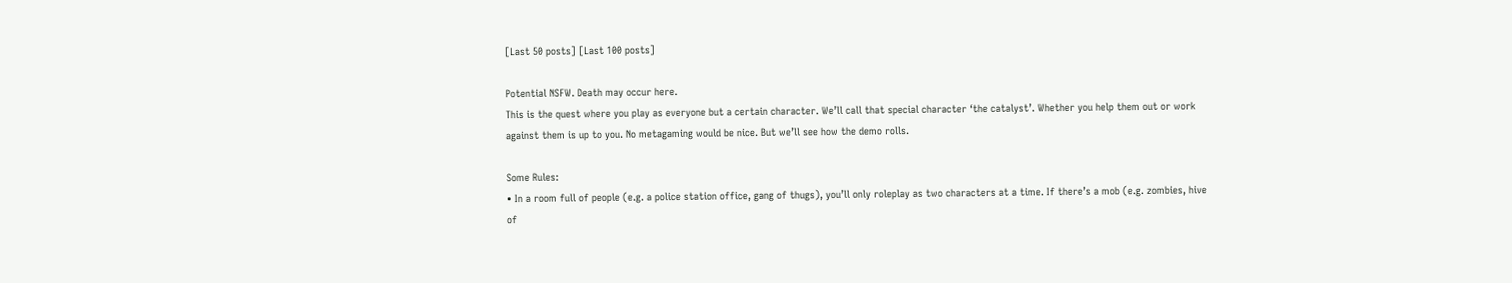[Last 50 posts] [Last 100 posts]

Potential NSFW. Death may occur here.
This is the quest where you play as everyone but a certain character. We’ll call that special character ‘the catalyst’. Whether you help them out or work against them is up to you. No metagaming would be nice. But we’ll see how the demo rolls.

Some Rules:
• In a room full of people (e.g. a police station office, gang of thugs), you’ll only roleplay as two characters at a time. If there’s a mob (e.g. zombies, hive of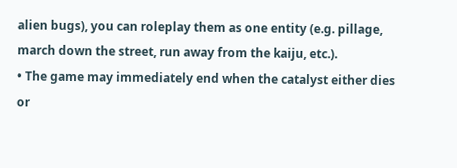alien bugs), you can roleplay them as one entity (e.g. pillage, march down the street, run away from the kaiju, etc.).
• The game may immediately end when the catalyst either dies or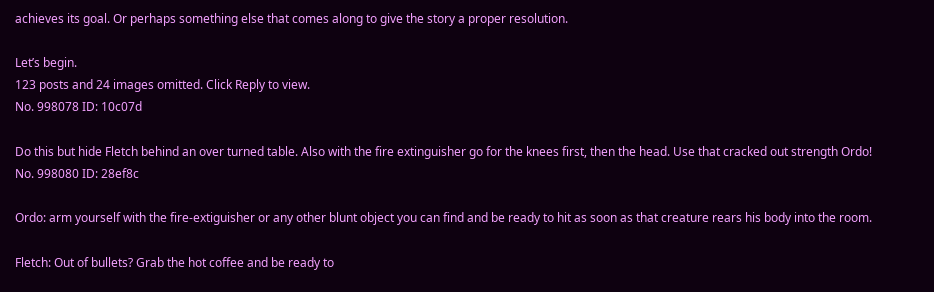achieves its goal. Or perhaps something else that comes along to give the story a proper resolution.

Let’s begin.
123 posts and 24 images omitted. Click Reply to view.
No. 998078 ID: 10c07d

Do this but hide Fletch behind an over turned table. Also with the fire extinguisher go for the knees first, then the head. Use that cracked out strength Ordo!
No. 998080 ID: 28ef8c

Ordo: arm yourself with the fire-extiguisher or any other blunt object you can find and be ready to hit as soon as that creature rears his body into the room.

Fletch: Out of bullets? Grab the hot coffee and be ready to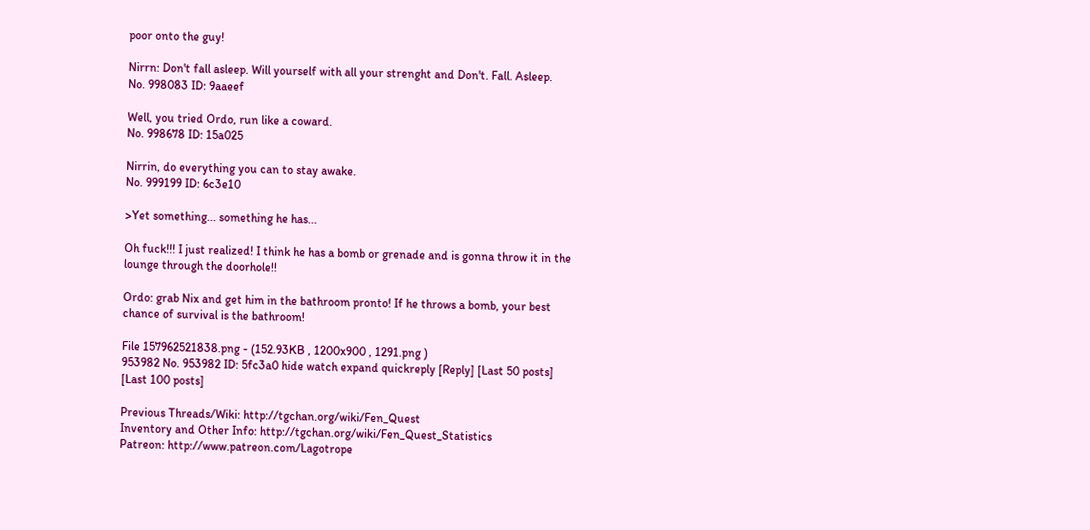poor onto the guy!

Nirrn: Don't fall asleep. Will yourself with all your strenght and Don't. Fall. Asleep.
No. 998083 ID: 9aaeef

Well, you tried Ordo, run like a coward.
No. 998678 ID: 15a025

Nirrin, do everything you can to stay awake.
No. 999199 ID: 6c3e10

>Yet something... something he has...

Oh fuck!!! I just realized! I think he has a bomb or grenade and is gonna throw it in the lounge through the doorhole!!

Ordo: grab Nix and get him in the bathroom pronto! If he throws a bomb, your best chance of survival is the bathroom!

File 157962521838.png - (152.93KB , 1200x900 , 1291.png )
953982 No. 953982 ID: 5fc3a0 hide watch expand quickreply [Reply] [Last 50 posts] [Last 100 posts]

Previous Threads/Wiki: http://tgchan.org/wiki/Fen_Quest
Inventory and Other Info: http://tgchan.org/wiki/Fen_Quest_Statistics
Patreon: http://www.patreon.com/Lagotrope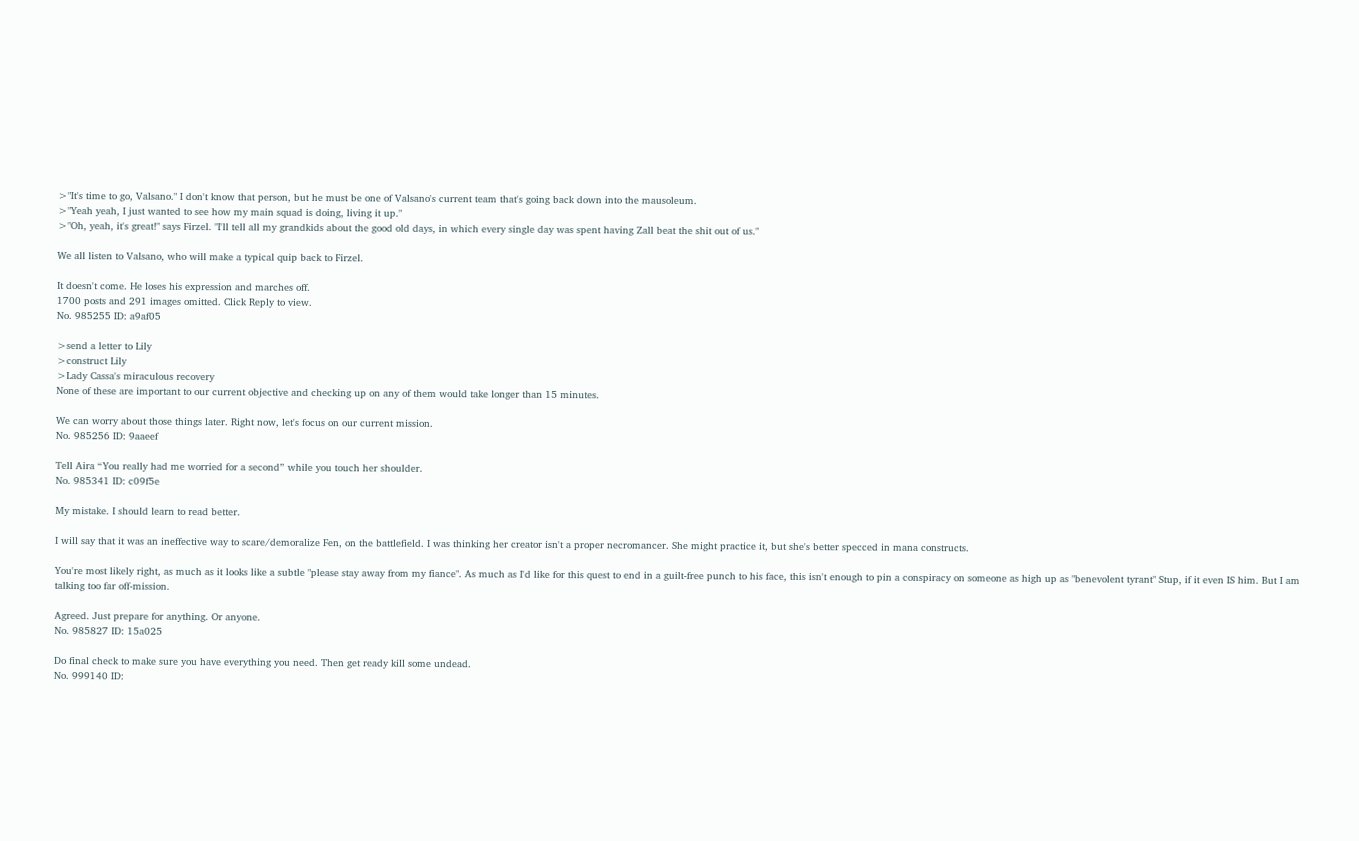>"It's time to go, Valsano." I don't know that person, but he must be one of Valsano's current team that's going back down into the mausoleum.
>"Yeah yeah, I just wanted to see how my main squad is doing, living it up."
>"Oh, yeah, it's great!" says Firzel. "I'll tell all my grandkids about the good old days, in which every single day was spent having Zall beat the shit out of us."

We all listen to Valsano, who will make a typical quip back to Firzel.

It doesn't come. He loses his expression and marches off.
1700 posts and 291 images omitted. Click Reply to view.
No. 985255 ID: a9af05

>send a letter to Lily
>construct Lily
>Lady Cassa's miraculous recovery
None of these are important to our current objective and checking up on any of them would take longer than 15 minutes.

We can worry about those things later. Right now, let's focus on our current mission.
No. 985256 ID: 9aaeef

Tell Aira “You really had me worried for a second” while you touch her shoulder.
No. 985341 ID: c09f5e

My mistake. I should learn to read better.

I will say that it was an ineffective way to scare/demoralize Fen, on the battlefield. I was thinking her creator isn't a proper necromancer. She might practice it, but she's better specced in mana constructs.

You're most likely right, as much as it looks like a subtle "please stay away from my fiance". As much as I'd like for this quest to end in a guilt-free punch to his face, this isn't enough to pin a conspiracy on someone as high up as "benevolent tyrant" Stup, if it even IS him. But I am talking too far off-mission.

Agreed. Just prepare for anything. Or anyone.
No. 985827 ID: 15a025

Do final check to make sure you have everything you need. Then get ready kill some undead.
No. 999140 ID: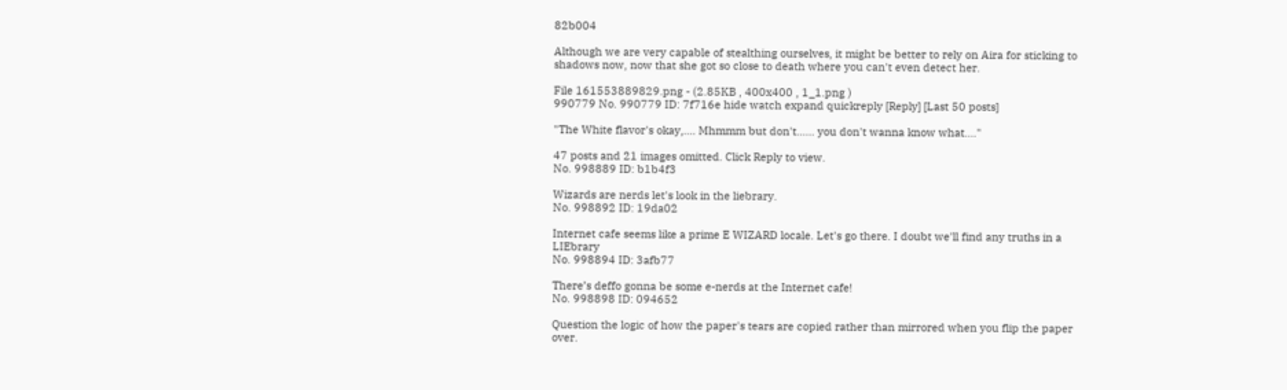82b004

Although we are very capable of stealthing ourselves, it might be better to rely on Aira for sticking to shadows now, now that she got so close to death where you can't even detect her.

File 161553889829.png - (2.85KB , 400x400 , 1_1.png )
990779 No. 990779 ID: 7f716e hide watch expand quickreply [Reply] [Last 50 posts]

"The White flavor's okay,.... Mhmmm but don't...... you don't wanna know what...."

47 posts and 21 images omitted. Click Reply to view.
No. 998889 ID: b1b4f3

Wizards are nerds let's look in the liebrary.
No. 998892 ID: 19da02

Internet cafe seems like a prime E WIZARD locale. Let's go there. I doubt we'll find any truths in a LIEbrary
No. 998894 ID: 3afb77

There’s deffo gonna be some e-nerds at the Internet cafe!
No. 998898 ID: 094652

Question the logic of how the paper's tears are copied rather than mirrored when you flip the paper over.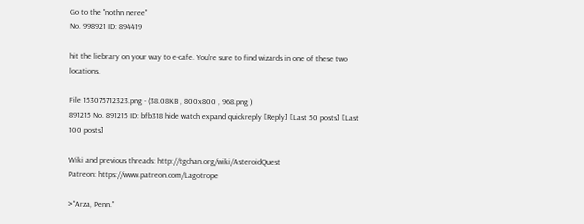Go to the "nothn neree"
No. 998921 ID: 894419

hit the liebrary on your way to e-cafe. You're sure to find wizards in one of these two locations.

File 153075712323.png - (38.08KB , 800x800 , 968.png )
891215 No. 891215 ID: bfb318 hide watch expand quickreply [Reply] [Last 50 posts] [Last 100 posts]

Wiki and previous threads: http://tgchan.org/wiki/AsteroidQuest
Patreon: https://www.patreon.com/Lagotrope

>"Arza, Penn."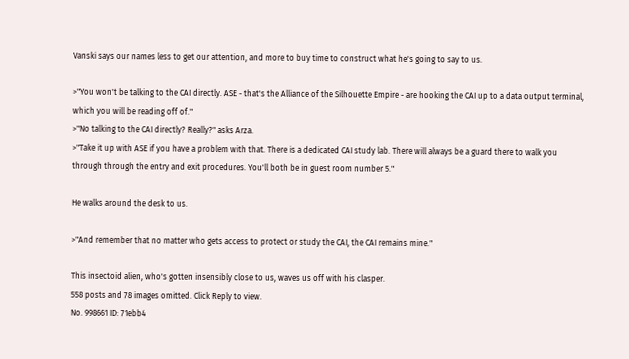Vanski says our names less to get our attention, and more to buy time to construct what he's going to say to us.

>"You won't be talking to the CAI directly. ASE - that's the Alliance of the Silhouette Empire - are hooking the CAI up to a data output terminal, which you will be reading off of."
>"No talking to the CAI directly? Really?" asks Arza.
>"Take it up with ASE if you have a problem with that. There is a dedicated CAI study lab. There will always be a guard there to walk you through through the entry and exit procedures. You'll both be in guest room number 5."

He walks around the desk to us.

>"And remember that no matter who gets access to protect or study the CAI, the CAI remains mine."

This insectoid alien, who's gotten insensibly close to us, waves us off with his clasper.
558 posts and 78 images omitted. Click Reply to view.
No. 998661 ID: 71ebb4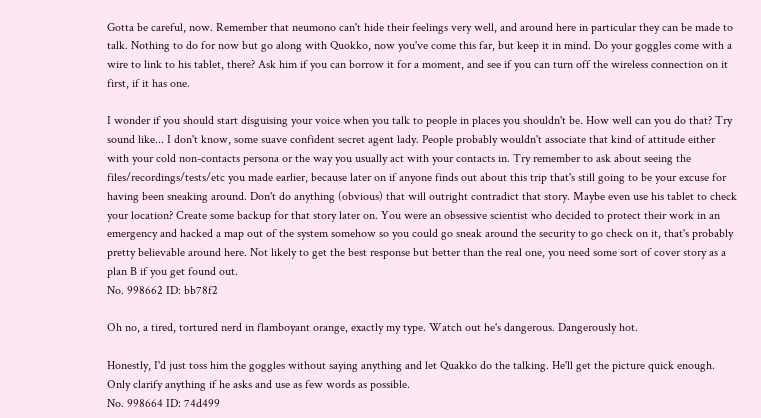Gotta be careful, now. Remember that neumono can't hide their feelings very well, and around here in particular they can be made to talk. Nothing to do for now but go along with Quokko, now you've come this far, but keep it in mind. Do your goggles come with a wire to link to his tablet, there? Ask him if you can borrow it for a moment, and see if you can turn off the wireless connection on it first, if it has one.

I wonder if you should start disguising your voice when you talk to people in places you shouldn't be. How well can you do that? Try sound like... I don't know, some suave confident secret agent lady. People probably wouldn't associate that kind of attitude either with your cold non-contacts persona or the way you usually act with your contacts in. Try remember to ask about seeing the files/recordings/tests/etc you made earlier, because later on if anyone finds out about this trip that's still going to be your excuse for having been sneaking around. Don't do anything (obvious) that will outright contradict that story. Maybe even use his tablet to check your location? Create some backup for that story later on. You were an obsessive scientist who decided to protect their work in an emergency and hacked a map out of the system somehow so you could go sneak around the security to go check on it, that's probably pretty believable around here. Not likely to get the best response but better than the real one, you need some sort of cover story as a plan B if you get found out.
No. 998662 ID: bb78f2

Oh no, a tired, tortured nerd in flamboyant orange, exactly my type. Watch out he's dangerous. Dangerously hot.

Honestly, I'd just toss him the goggles without saying anything and let Quakko do the talking. He'll get the picture quick enough. Only clarify anything if he asks and use as few words as possible.
No. 998664 ID: 74d499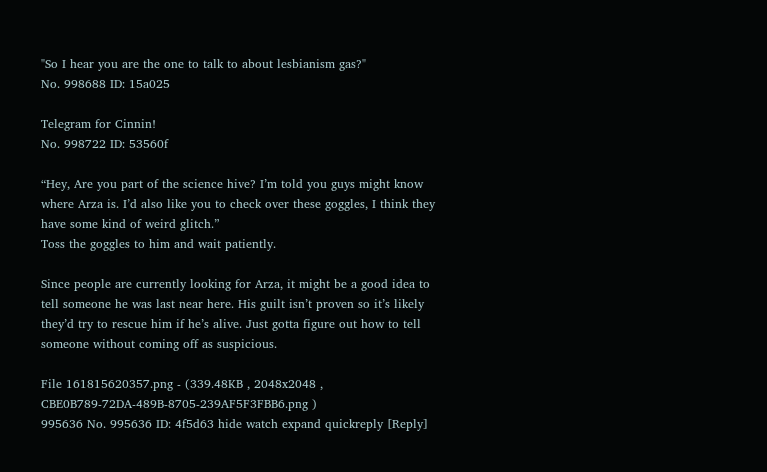"So I hear you are the one to talk to about lesbianism gas?"
No. 998688 ID: 15a025

Telegram for Cinnin!
No. 998722 ID: 53560f

“Hey, Are you part of the science hive? I’m told you guys might know where Arza is. I’d also like you to check over these goggles, I think they have some kind of weird glitch.”
Toss the goggles to him and wait patiently.

Since people are currently looking for Arza, it might be a good idea to tell someone he was last near here. His guilt isn’t proven so it’s likely they’d try to rescue him if he’s alive. Just gotta figure out how to tell someone without coming off as suspicious.

File 161815620357.png - (339.48KB , 2048x2048 , CBE0B789-72DA-489B-8705-239AF5F3FBB6.png )
995636 No. 995636 ID: 4f5d63 hide watch expand quickreply [Reply]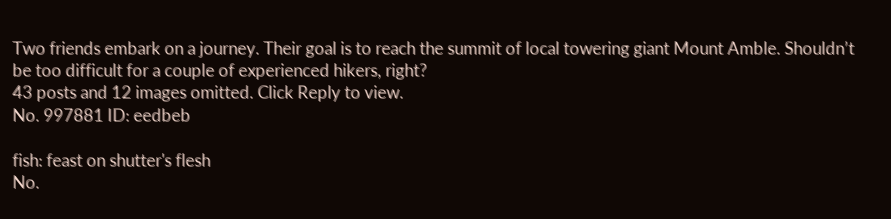Two friends embark on a journey. Their goal is to reach the summit of local towering giant Mount Amble. Shouldn’t be too difficult for a couple of experienced hikers, right?
43 posts and 12 images omitted. Click Reply to view.
No. 997881 ID: eedbeb

fish: feast on shutter's flesh
No.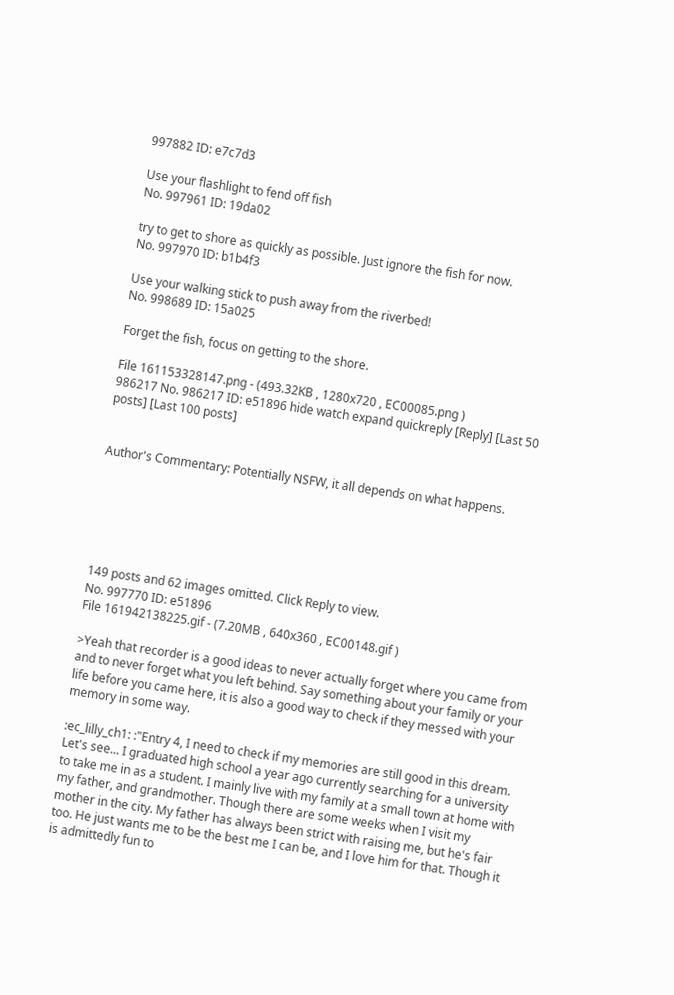997882 ID: e7c7d3

Use your flashlight to fend off fish
No. 997961 ID: 19da02

try to get to shore as quickly as possible. Just ignore the fish for now.
No. 997970 ID: b1b4f3

Use your walking stick to push away from the riverbed!
No. 998689 ID: 15a025

Forget the fish, focus on getting to the shore.

File 161153328147.png - (493.32KB , 1280x720 , EC00085.png )
986217 No. 986217 ID: e51896 hide watch expand quickreply [Reply] [Last 50 posts] [Last 100 posts]


Author's Commentary: Potentially NSFW, it all depends on what happens.






149 posts and 62 images omitted. Click Reply to view.
No. 997770 ID: e51896
File 161942138225.gif - (7.20MB , 640x360 , EC00148.gif )

>Yeah that recorder is a good ideas to never actually forget where you came from and to never forget what you left behind. Say something about your family or your life before you came here, it is also a good way to check if they messed with your memory in some way.

:ec_lilly_ch1: :"Entry 4, I need to check if my memories are still good in this dream. Let's see... I graduated high school a year ago currently searching for a university to take me in as a student. I mainly live with my family at a small town at home with my father, and grandmother. Though there are some weeks when I visit my mother in the city. My father has always been strict with raising me, but he's fair too. He just wants me to be the best me I can be, and I love him for that. Though it is admittedly fun to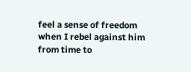feel a sense of freedom when I rebel against him from time to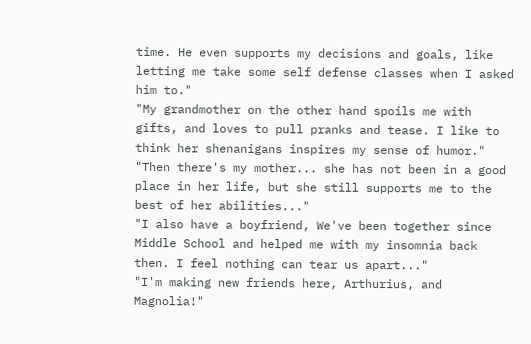time. He even supports my decisions and goals, like letting me take some self defense classes when I asked him to."
"My grandmother on the other hand spoils me with gifts, and loves to pull pranks and tease. I like to think her shenanigans inspires my sense of humor."
"Then there's my mother... she has not been in a good place in her life, but she still supports me to the best of her abilities..."
"I also have a boyfriend, We've been together since Middle School and helped me with my insomnia back then. I feel nothing can tear us apart..."
"I'm making new friends here, Arthurius, and Magnolia!"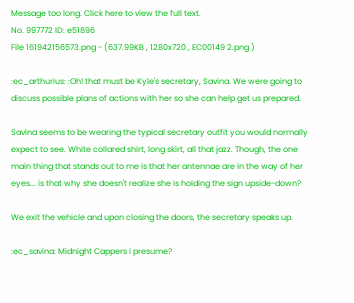Message too long. Click here to view the full text.
No. 997772 ID: e51896
File 161942156573.png - (637.99KB , 1280x720 , EC00149 2.png )

:ec_arthurius: :Oh! that must be Kyle's secretary, Savina. We were going to discuss possible plans of actions with her so she can help get us prepared.

Savina seems to be wearing the typical secretary outfit you would normally expect to see. White collared shirt, long skirt, all that jazz. Though, the one main thing that stands out to me is that her antennae are in the way of her eyes... is that why she doesn't realize she is holding the sign upside-down?

We exit the vehicle and upon closing the doors, the secretary speaks up.

:ec_savina: Midnight Cappers I presume?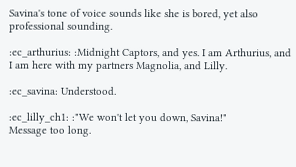Savina's tone of voice sounds like she is bored, yet also professional sounding.

:ec_arthurius: :Midnight Captors, and yes. I am Arthurius, and I am here with my partners Magnolia, and Lilly.

:ec_savina: Understood.

:ec_lilly_ch1: :"We won't let you down, Savina!"
Message too long.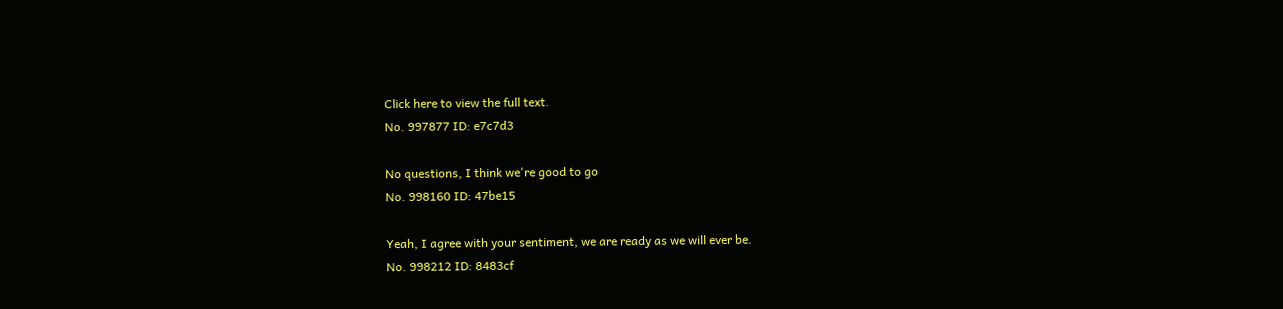Click here to view the full text.
No. 997877 ID: e7c7d3

No questions, I think we're good to go
No. 998160 ID: 47be15

Yeah, I agree with your sentiment, we are ready as we will ever be.
No. 998212 ID: 8483cf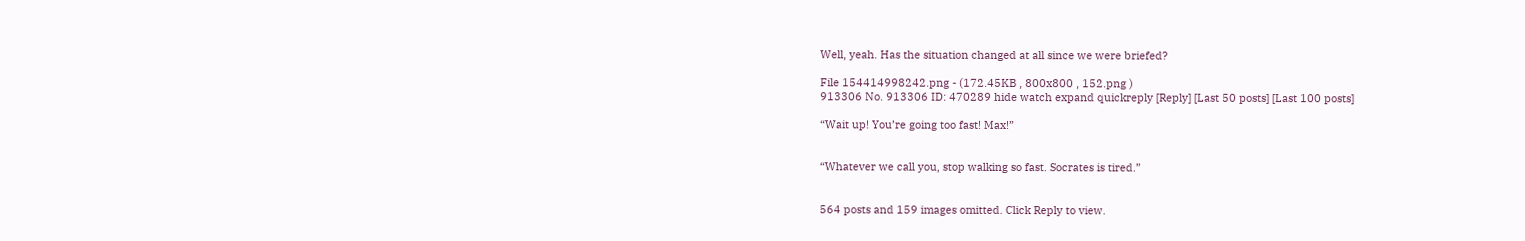Well, yeah. Has the situation changed at all since we were briefed?

File 154414998242.png - (172.45KB , 800x800 , 152.png )
913306 No. 913306 ID: 470289 hide watch expand quickreply [Reply] [Last 50 posts] [Last 100 posts]

“Wait up! You’re going too fast! Max!”


“Whatever we call you, stop walking so fast. Socrates is tired.”


564 posts and 159 images omitted. Click Reply to view.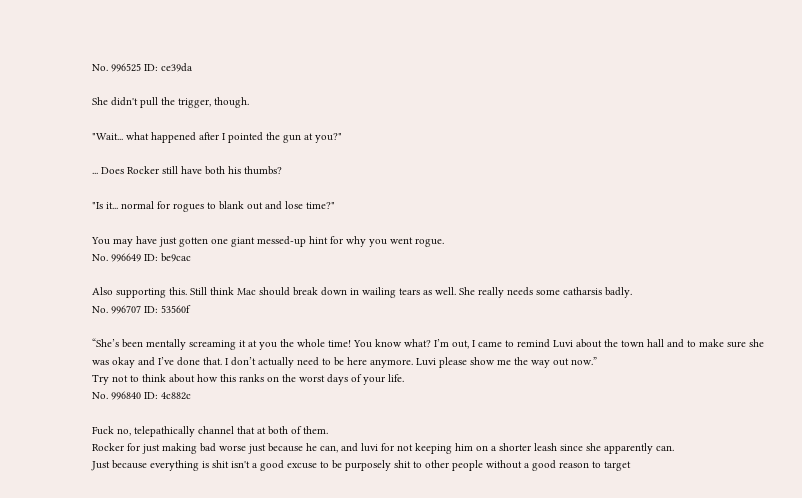No. 996525 ID: ce39da

She didn't pull the trigger, though.

"Wait... what happened after I pointed the gun at you?"

... Does Rocker still have both his thumbs?

"Is it... normal for rogues to blank out and lose time?"

You may have just gotten one giant messed-up hint for why you went rogue.
No. 996649 ID: be9cac

Also supporting this. Still think Mac should break down in wailing tears as well. She really needs some catharsis badly.
No. 996707 ID: 53560f

“She’s been mentally screaming it at you the whole time! You know what? I’m out, I came to remind Luvi about the town hall and to make sure she was okay and I’ve done that. I don’t actually need to be here anymore. Luvi please show me the way out now.”
Try not to think about how this ranks on the worst days of your life.
No. 996840 ID: 4c882c

Fuck no, telepathically channel that at both of them.
Rocker for just making bad worse just because he can, and luvi for not keeping him on a shorter leash since she apparently can.
Just because everything is shit isn't a good excuse to be purposely shit to other people without a good reason to target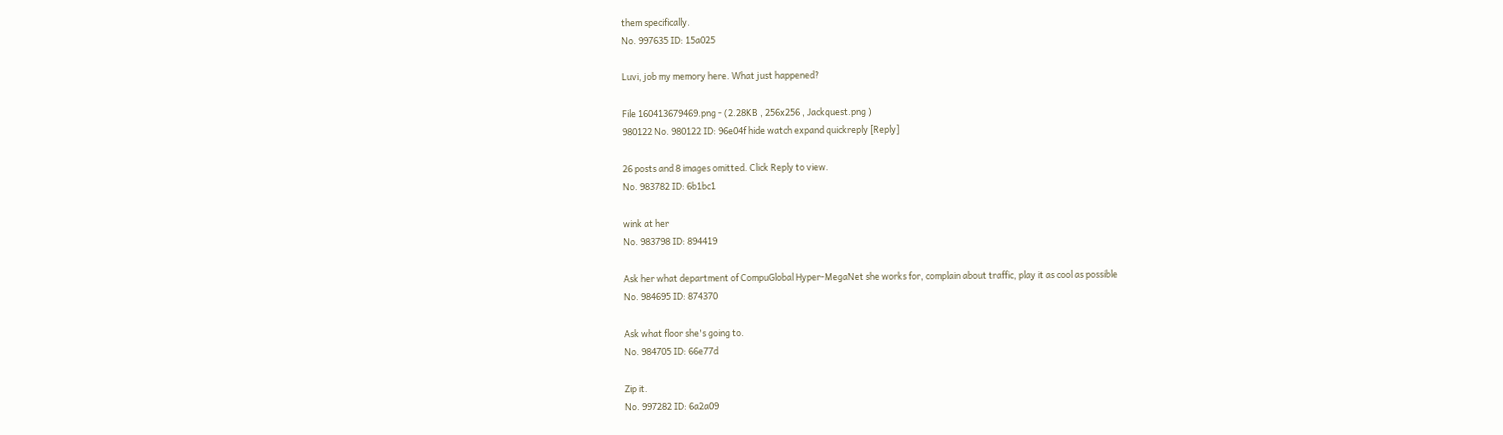them specifically.
No. 997635 ID: 15a025

Luvi, job my memory here. What just happened?

File 160413679469.png - (2.28KB , 256x256 , Jackquest.png )
980122 No. 980122 ID: 96e04f hide watch expand quickreply [Reply]

26 posts and 8 images omitted. Click Reply to view.
No. 983782 ID: 6b1bc1

wink at her
No. 983798 ID: 894419

Ask her what department of CompuGlobal Hyper-MegaNet she works for, complain about traffic, play it as cool as possible
No. 984695 ID: 874370

Ask what floor she's going to.
No. 984705 ID: 66e77d

Zip it.
No. 997282 ID: 6a2a09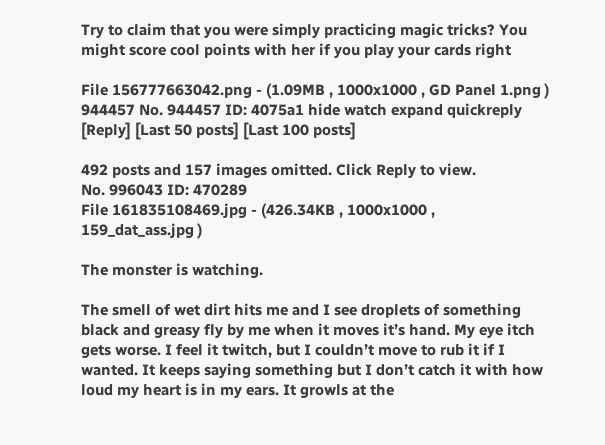Try to claim that you were simply practicing magic tricks? You might score cool points with her if you play your cards right

File 156777663042.png - (1.09MB , 1000x1000 , GD Panel 1.png )
944457 No. 944457 ID: 4075a1 hide watch expand quickreply [Reply] [Last 50 posts] [Last 100 posts]

492 posts and 157 images omitted. Click Reply to view.
No. 996043 ID: 470289
File 161835108469.jpg - (426.34KB , 1000x1000 , 159_dat_ass.jpg )

The monster is watching.

The smell of wet dirt hits me and I see droplets of something black and greasy fly by me when it moves it’s hand. My eye itch gets worse. I feel it twitch, but I couldn’t move to rub it if I wanted. It keeps saying something but I don’t catch it with how loud my heart is in my ears. It growls at the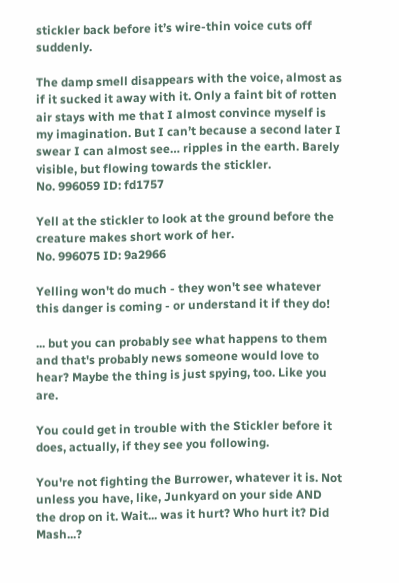stickler back before it’s wire-thin voice cuts off suddenly.

The damp smell disappears with the voice, almost as if it sucked it away with it. Only a faint bit of rotten air stays with me that I almost convince myself is my imagination. But I can’t because a second later I swear I can almost see… ripples in the earth. Barely visible, but flowing towards the stickler.
No. 996059 ID: fd1757

Yell at the stickler to look at the ground before the creature makes short work of her.
No. 996075 ID: 9a2966

Yelling won't do much - they won't see whatever this danger is coming - or understand it if they do!

... but you can probably see what happens to them and that's probably news someone would love to hear? Maybe the thing is just spying, too. Like you are.

You could get in trouble with the Stickler before it does, actually, if they see you following.

You're not fighting the Burrower, whatever it is. Not unless you have, like, Junkyard on your side AND the drop on it. Wait... was it hurt? Who hurt it? Did Mash...?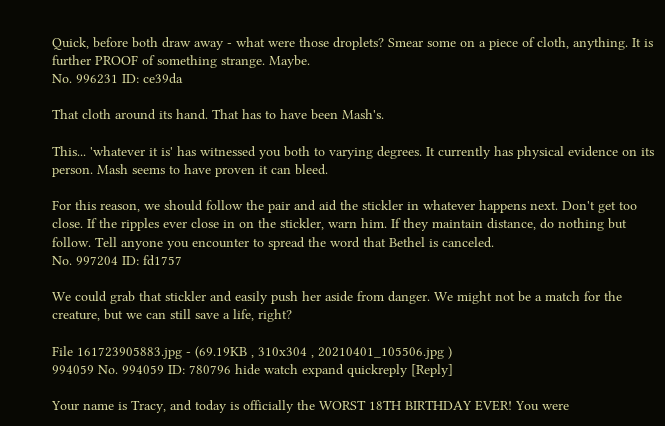Quick, before both draw away - what were those droplets? Smear some on a piece of cloth, anything. It is further PROOF of something strange. Maybe.
No. 996231 ID: ce39da

That cloth around its hand. That has to have been Mash's.

This... 'whatever it is' has witnessed you both to varying degrees. It currently has physical evidence on its person. Mash seems to have proven it can bleed.

For this reason, we should follow the pair and aid the stickler in whatever happens next. Don't get too close. If the ripples ever close in on the stickler, warn him. If they maintain distance, do nothing but follow. Tell anyone you encounter to spread the word that Bethel is canceled.
No. 997204 ID: fd1757

We could grab that stickler and easily push her aside from danger. We might not be a match for the creature, but we can still save a life, right?

File 161723905883.jpg - (69.19KB , 310x304 , 20210401_105506.jpg )
994059 No. 994059 ID: 780796 hide watch expand quickreply [Reply]

Your name is Tracy, and today is officially the WORST 18TH BIRTHDAY EVER! You were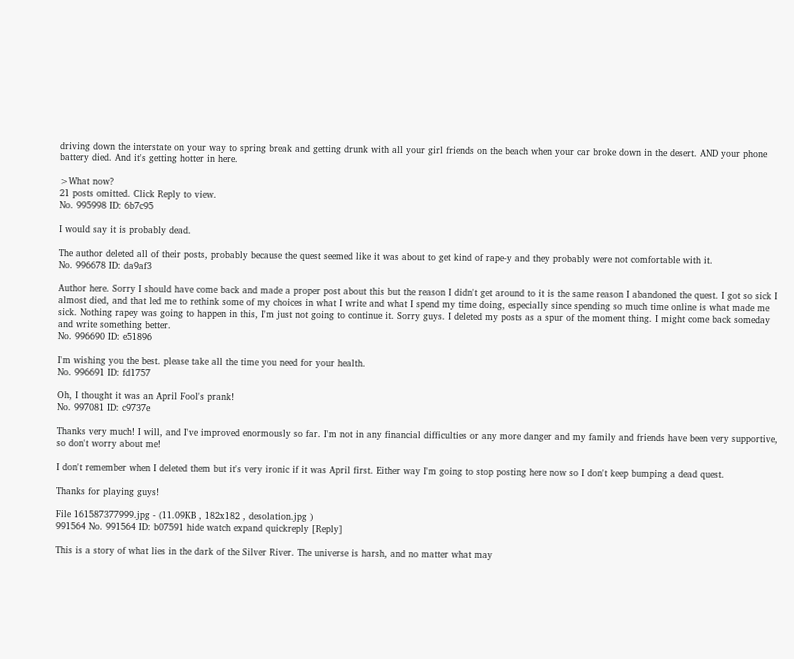driving down the interstate on your way to spring break and getting drunk with all your girl friends on the beach when your car broke down in the desert. AND your phone battery died. And it's getting hotter in here.

>What now?
21 posts omitted. Click Reply to view.
No. 995998 ID: 6b7c95

I would say it is probably dead.

The author deleted all of their posts, probably because the quest seemed like it was about to get kind of rape-y and they probably were not comfortable with it.
No. 996678 ID: da9af3

Author here. Sorry I should have come back and made a proper post about this but the reason I didn't get around to it is the same reason I abandoned the quest. I got so sick I almost died, and that led me to rethink some of my choices in what I write and what I spend my time doing, especially since spending so much time online is what made me sick. Nothing rapey was going to happen in this, I'm just not going to continue it. Sorry guys. I deleted my posts as a spur of the moment thing. I might come back someday and write something better.
No. 996690 ID: e51896

I'm wishing you the best. please take all the time you need for your health.
No. 996691 ID: fd1757

Oh, I thought it was an April Fool's prank!
No. 997081 ID: c9737e

Thanks very much! I will, and I've improved enormously so far. I'm not in any financial difficulties or any more danger and my family and friends have been very supportive, so don't worry about me!

I don't remember when I deleted them but it's very ironic if it was April first. Either way I'm going to stop posting here now so I don't keep bumping a dead quest.

Thanks for playing guys!

File 161587377999.jpg - (11.09KB , 182x182 , desolation.jpg )
991564 No. 991564 ID: b07591 hide watch expand quickreply [Reply]

This is a story of what lies in the dark of the Silver River. The universe is harsh, and no matter what may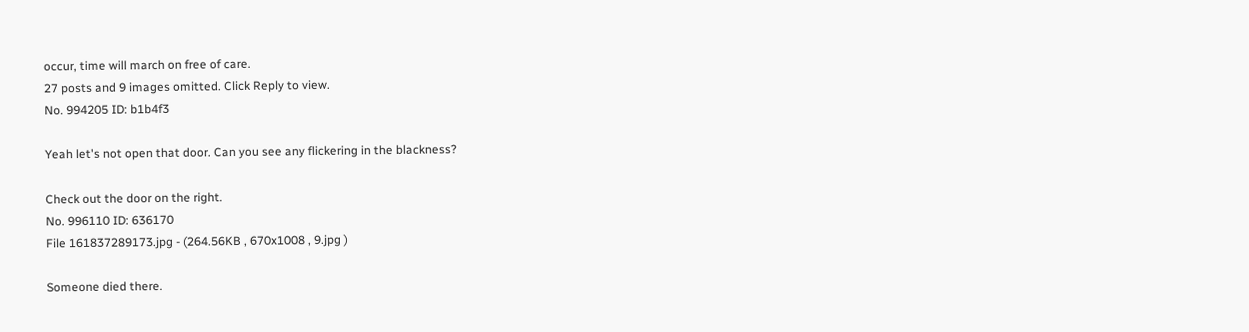occur, time will march on free of care.
27 posts and 9 images omitted. Click Reply to view.
No. 994205 ID: b1b4f3

Yeah let's not open that door. Can you see any flickering in the blackness?

Check out the door on the right.
No. 996110 ID: 636170
File 161837289173.jpg - (264.56KB , 670x1008 , 9.jpg )

Someone died there.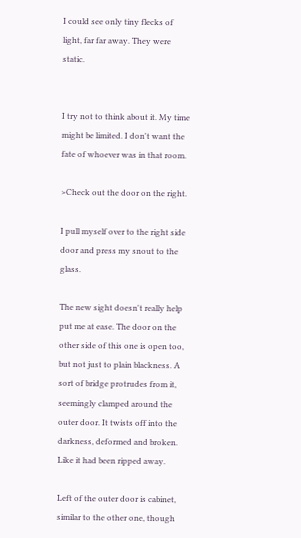I could see only tiny flecks of light, far far away. They were static.


I try not to think about it. My time might be limited. I don't want the fate of whoever was in that room.

>Check out the door on the right.

I pull myself over to the right side door and press my snout to the glass.

The new sight doesn't really help put me at ease. The door on the other side of this one is open too, but not just to plain blackness. A sort of bridge protrudes from it, seemingly clamped around the outer door. It twists off into the darkness, deformed and broken. Like it had been ripped away.

Left of the outer door is cabinet, similar to the other one, though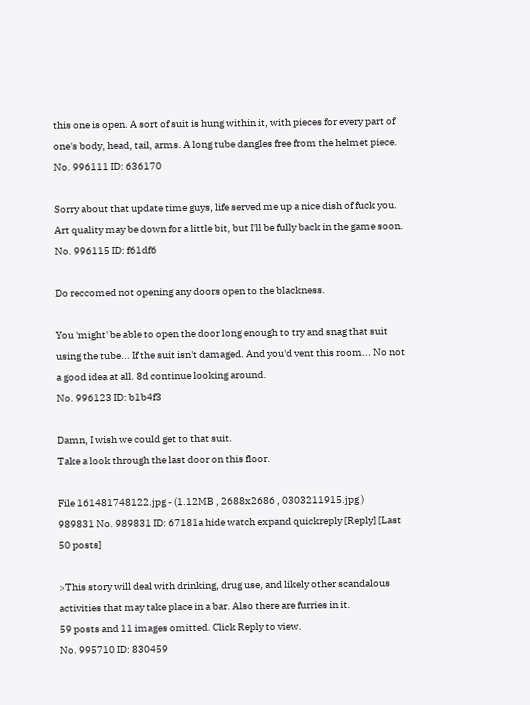this one is open. A sort of suit is hung within it, with pieces for every part of one's body, head, tail, arms. A long tube dangles free from the helmet piece.
No. 996111 ID: 636170

Sorry about that update time guys, life served me up a nice dish of fuck you. Art quality may be down for a little bit, but I'll be fully back in the game soon.
No. 996115 ID: f61df6

Do reccomed not opening any doors open to the blackness.

You 'might' be able to open the door long enough to try and snag that suit using the tube... If the suit isn't damaged. And you'd vent this room... No not a good idea at all. 8d continue looking around.
No. 996123 ID: b1b4f3

Damn, I wish we could get to that suit.
Take a look through the last door on this floor.

File 161481748122.jpg - (1.12MB , 2688x2686 , 0303211915.jpg )
989831 No. 989831 ID: 67181a hide watch expand quickreply [Reply] [Last 50 posts]

>This story will deal with drinking, drug use, and likely other scandalous activities that may take place in a bar. Also there are furries in it.
59 posts and 11 images omitted. Click Reply to view.
No. 995710 ID: 830459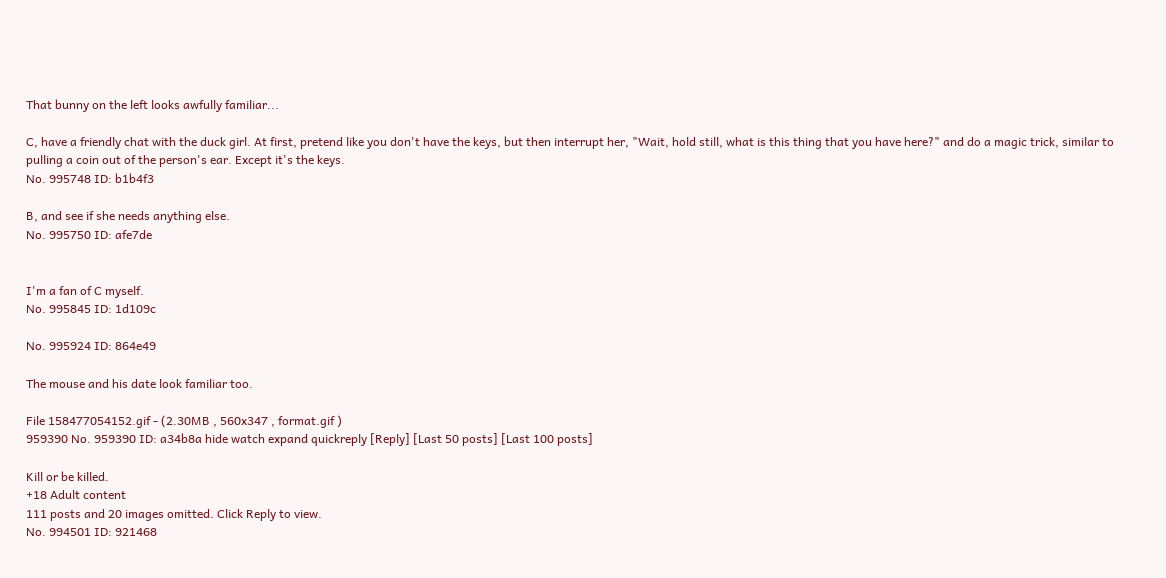That bunny on the left looks awfully familiar...

C, have a friendly chat with the duck girl. At first, pretend like you don't have the keys, but then interrupt her, "Wait, hold still, what is this thing that you have here?" and do a magic trick, similar to pulling a coin out of the person's ear. Except it's the keys.
No. 995748 ID: b1b4f3

B, and see if she needs anything else.
No. 995750 ID: afe7de


I'm a fan of C myself.
No. 995845 ID: 1d109c

No. 995924 ID: 864e49

The mouse and his date look familiar too.

File 158477054152.gif - (2.30MB , 560x347 , format.gif )
959390 No. 959390 ID: a34b8a hide watch expand quickreply [Reply] [Last 50 posts] [Last 100 posts]

Kill or be killed.
+18 Adult content
111 posts and 20 images omitted. Click Reply to view.
No. 994501 ID: 921468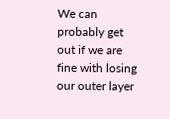We can probably get out if we are fine with losing our outer layer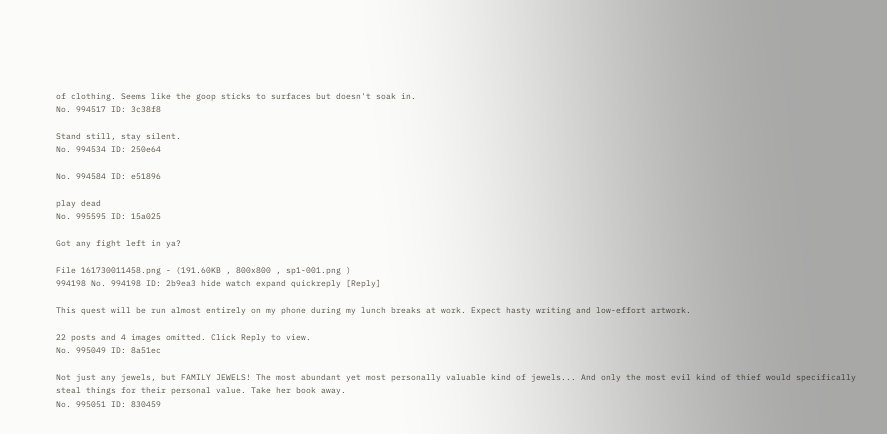of clothing. Seems like the goop sticks to surfaces but doesn't soak in.
No. 994517 ID: 3c38f8

Stand still, stay silent.
No. 994534 ID: 250e64

No. 994584 ID: e51896

play dead
No. 995595 ID: 15a025

Got any fight left in ya?

File 161730011458.png - (191.60KB , 800x800 , sp1-001.png )
994198 No. 994198 ID: 2b9ea3 hide watch expand quickreply [Reply]

This quest will be run almost entirely on my phone during my lunch breaks at work. Expect hasty writing and low-effort artwork.

22 posts and 4 images omitted. Click Reply to view.
No. 995049 ID: 8a51ec

Not just any jewels, but FAMILY JEWELS! The most abundant yet most personally valuable kind of jewels... And only the most evil kind of thief would specifically steal things for their personal value. Take her book away.
No. 995051 ID: 830459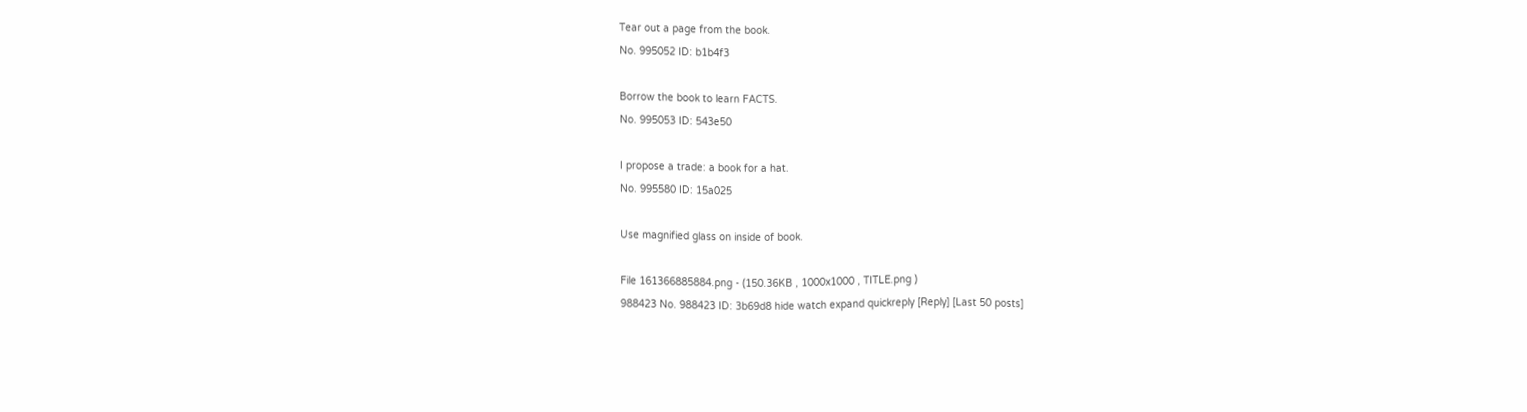Tear out a page from the book.
No. 995052 ID: b1b4f3

Borrow the book to learn FACTS.
No. 995053 ID: 543e50

I propose a trade: a book for a hat.
No. 995580 ID: 15a025

Use magnified glass on inside of book.

File 161366885884.png - (150.36KB , 1000x1000 , TITLE.png )
988423 No. 988423 ID: 3b69d8 hide watch expand quickreply [Reply] [Last 50 posts]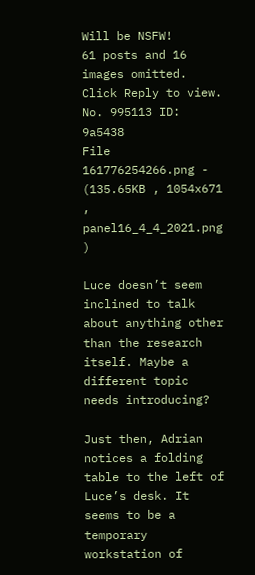Will be NSFW!
61 posts and 16 images omitted. Click Reply to view.
No. 995113 ID: 9a5438
File 161776254266.png - (135.65KB , 1054x671 , panel16_4_4_2021.png )

Luce doesn’t seem inclined to talk about anything other than the research itself. Maybe a different topic needs introducing?

Just then, Adrian notices a folding table to the left of Luce’s desk. It seems to be a temporary workstation of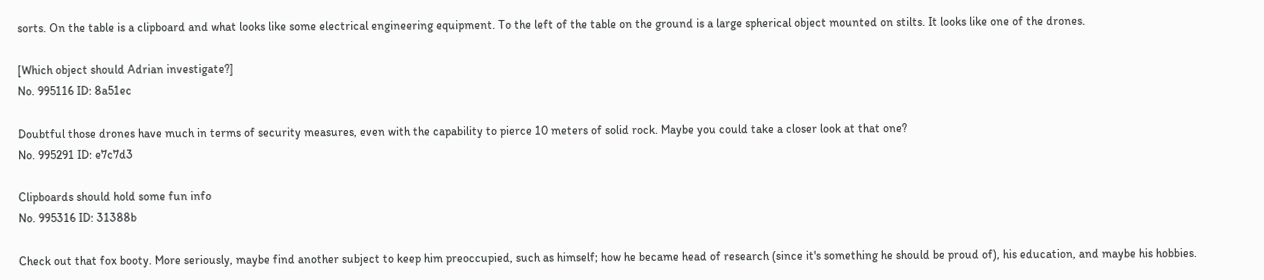sorts. On the table is a clipboard and what looks like some electrical engineering equipment. To the left of the table on the ground is a large spherical object mounted on stilts. It looks like one of the drones.

[Which object should Adrian investigate?]
No. 995116 ID: 8a51ec

Doubtful those drones have much in terms of security measures, even with the capability to pierce 10 meters of solid rock. Maybe you could take a closer look at that one?
No. 995291 ID: e7c7d3

Clipboards should hold some fun info
No. 995316 ID: 31388b

Check out that fox booty. More seriously, maybe find another subject to keep him preoccupied, such as himself; how he became head of research (since it's something he should be proud of), his education, and maybe his hobbies.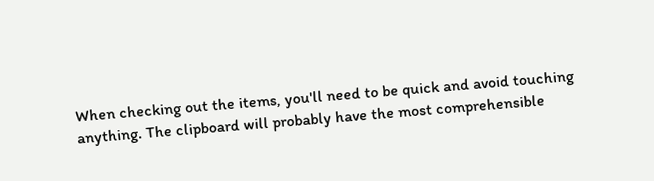When checking out the items, you'll need to be quick and avoid touching anything. The clipboard will probably have the most comprehensible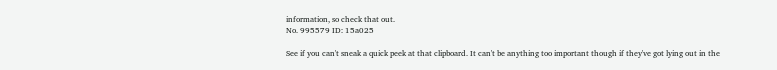information, so check that out.
No. 995579 ID: 15a025

See if you can't sneak a quick peek at that clipboard. It can't be anything too important though if they've got lying out in the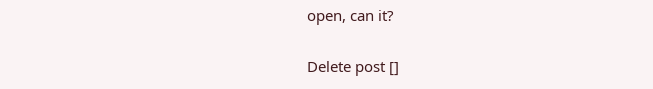open, can it?

Delete post []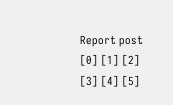Report post
[0] [1] [2] [3] [4] [5]